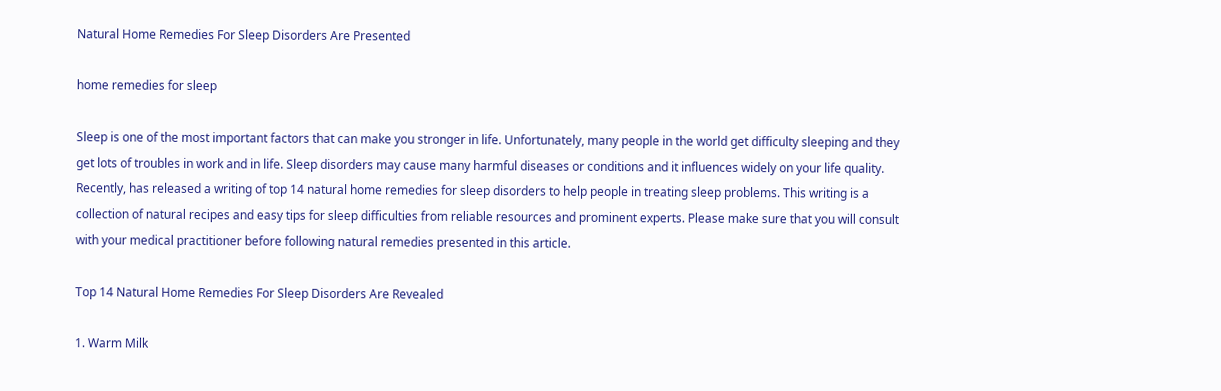Natural Home Remedies For Sleep Disorders Are Presented

home remedies for sleep

Sleep is one of the most important factors that can make you stronger in life. Unfortunately, many people in the world get difficulty sleeping and they get lots of troubles in work and in life. Sleep disorders may cause many harmful diseases or conditions and it influences widely on your life quality. Recently, has released a writing of top 14 natural home remedies for sleep disorders to help people in treating sleep problems. This writing is a collection of natural recipes and easy tips for sleep difficulties from reliable resources and prominent experts. Please make sure that you will consult with your medical practitioner before following natural remedies presented in this article.

Top 14 Natural Home Remedies For Sleep Disorders Are Revealed

1. Warm Milk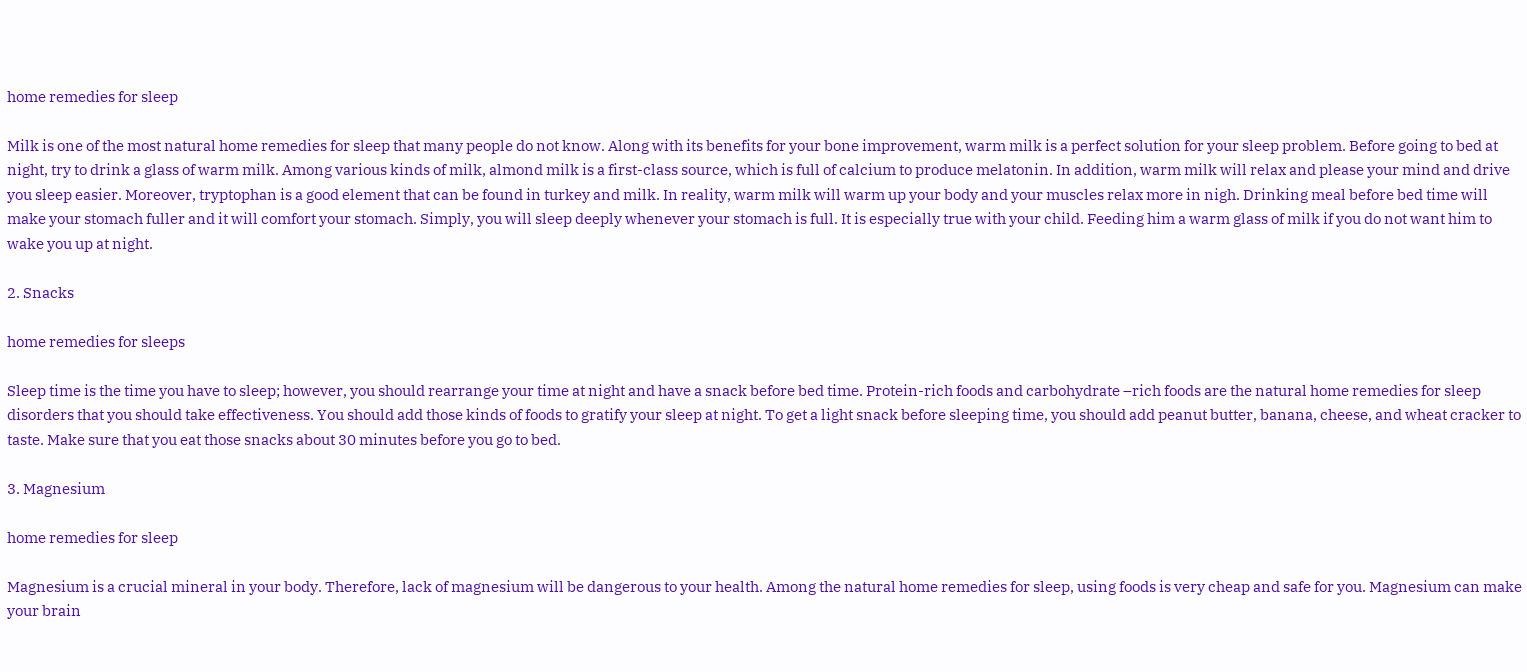home remedies for sleep

Milk is one of the most natural home remedies for sleep that many people do not know. Along with its benefits for your bone improvement, warm milk is a perfect solution for your sleep problem. Before going to bed at night, try to drink a glass of warm milk. Among various kinds of milk, almond milk is a first-class source, which is full of calcium to produce melatonin. In addition, warm milk will relax and please your mind and drive you sleep easier. Moreover, tryptophan is a good element that can be found in turkey and milk. In reality, warm milk will warm up your body and your muscles relax more in nigh. Drinking meal before bed time will make your stomach fuller and it will comfort your stomach. Simply, you will sleep deeply whenever your stomach is full. It is especially true with your child. Feeding him a warm glass of milk if you do not want him to wake you up at night.

2. Snacks

home remedies for sleeps

Sleep time is the time you have to sleep; however, you should rearrange your time at night and have a snack before bed time. Protein-rich foods and carbohydrate –rich foods are the natural home remedies for sleep disorders that you should take effectiveness. You should add those kinds of foods to gratify your sleep at night. To get a light snack before sleeping time, you should add peanut butter, banana, cheese, and wheat cracker to taste. Make sure that you eat those snacks about 30 minutes before you go to bed.

3. Magnesium

home remedies for sleep

Magnesium is a crucial mineral in your body. Therefore, lack of magnesium will be dangerous to your health. Among the natural home remedies for sleep, using foods is very cheap and safe for you. Magnesium can make your brain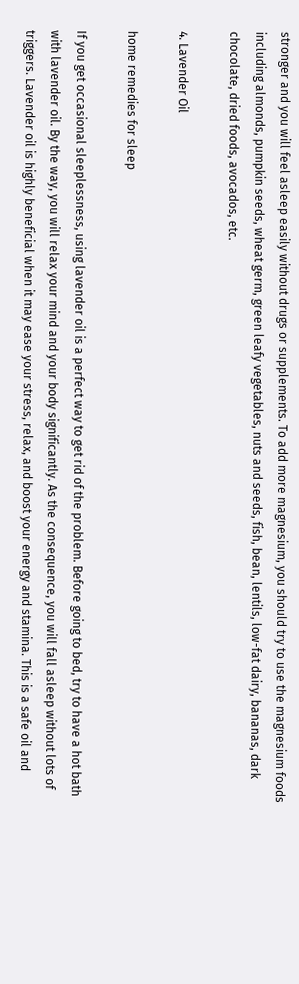stronger and you will feel asleep easily without drugs or supplements. To add more magnesium, you should try to use the magnesium foods including almonds, pumpkin seeds, wheat germ, green leafy vegetables, nuts and seeds, fish, bean, lentils, low-fat dairy, bananas, dark chocolate, dried foods, avocados, etc.

4. Lavender Oil

home remedies for sleep

If you get occasional sleeplessness, using lavender oil is a perfect way to get rid of the problem. Before going to bed, try to have a hot bath with lavender oil. By the way, you will relax your mind and your body significantly. As the consequence, you will fall asleep without lots of triggers. Lavender oil is highly beneficial when it may ease your stress, relax, and boost your energy and stamina. This is a safe oil and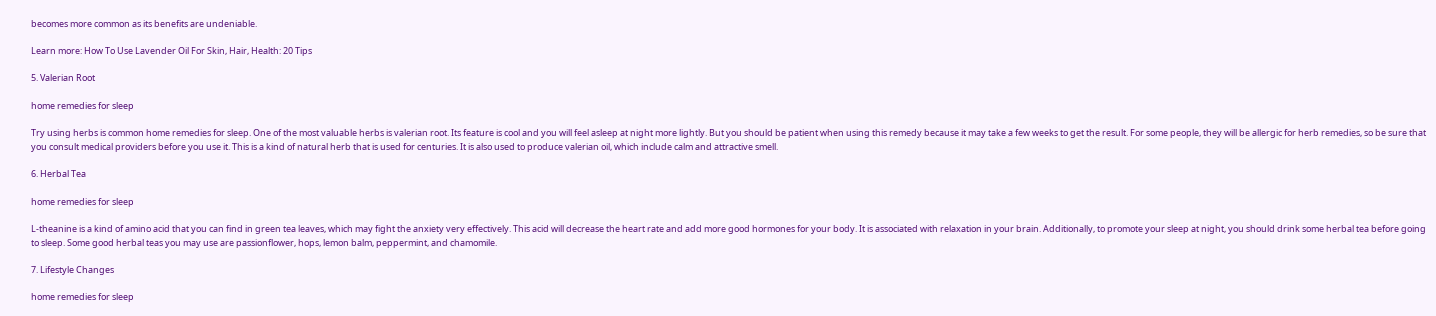becomes more common as its benefits are undeniable.

Learn more: How To Use Lavender Oil For Skin, Hair, Health: 20 Tips

5. Valerian Root

home remedies for sleep

Try using herbs is common home remedies for sleep. One of the most valuable herbs is valerian root. Its feature is cool and you will feel asleep at night more lightly. But you should be patient when using this remedy because it may take a few weeks to get the result. For some people, they will be allergic for herb remedies, so be sure that you consult medical providers before you use it. This is a kind of natural herb that is used for centuries. It is also used to produce valerian oil, which include calm and attractive smell.

6. Herbal Tea

home remedies for sleep

L-theanine is a kind of amino acid that you can find in green tea leaves, which may fight the anxiety very effectively. This acid will decrease the heart rate and add more good hormones for your body. It is associated with relaxation in your brain. Additionally, to promote your sleep at night, you should drink some herbal tea before going to sleep. Some good herbal teas you may use are passionflower, hops, lemon balm, peppermint, and chamomile.

7. Lifestyle Changes

home remedies for sleep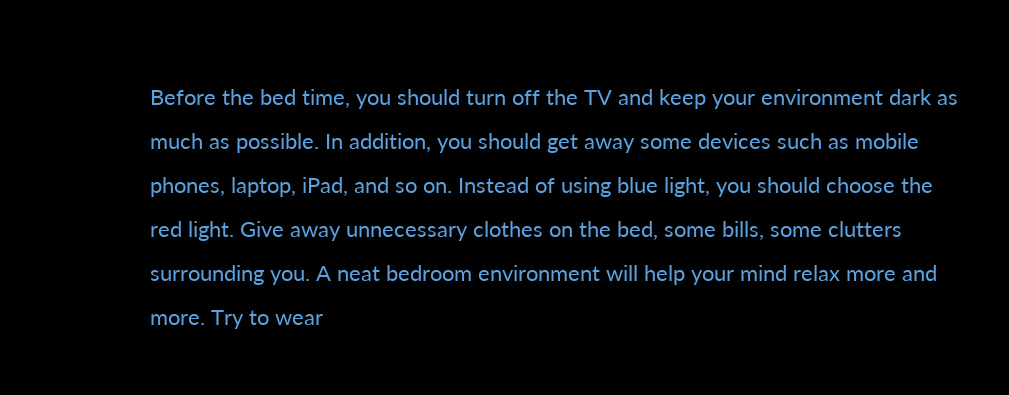Before the bed time, you should turn off the TV and keep your environment dark as much as possible. In addition, you should get away some devices such as mobile phones, laptop, iPad, and so on. Instead of using blue light, you should choose the red light. Give away unnecessary clothes on the bed, some bills, some clutters surrounding you. A neat bedroom environment will help your mind relax more and more. Try to wear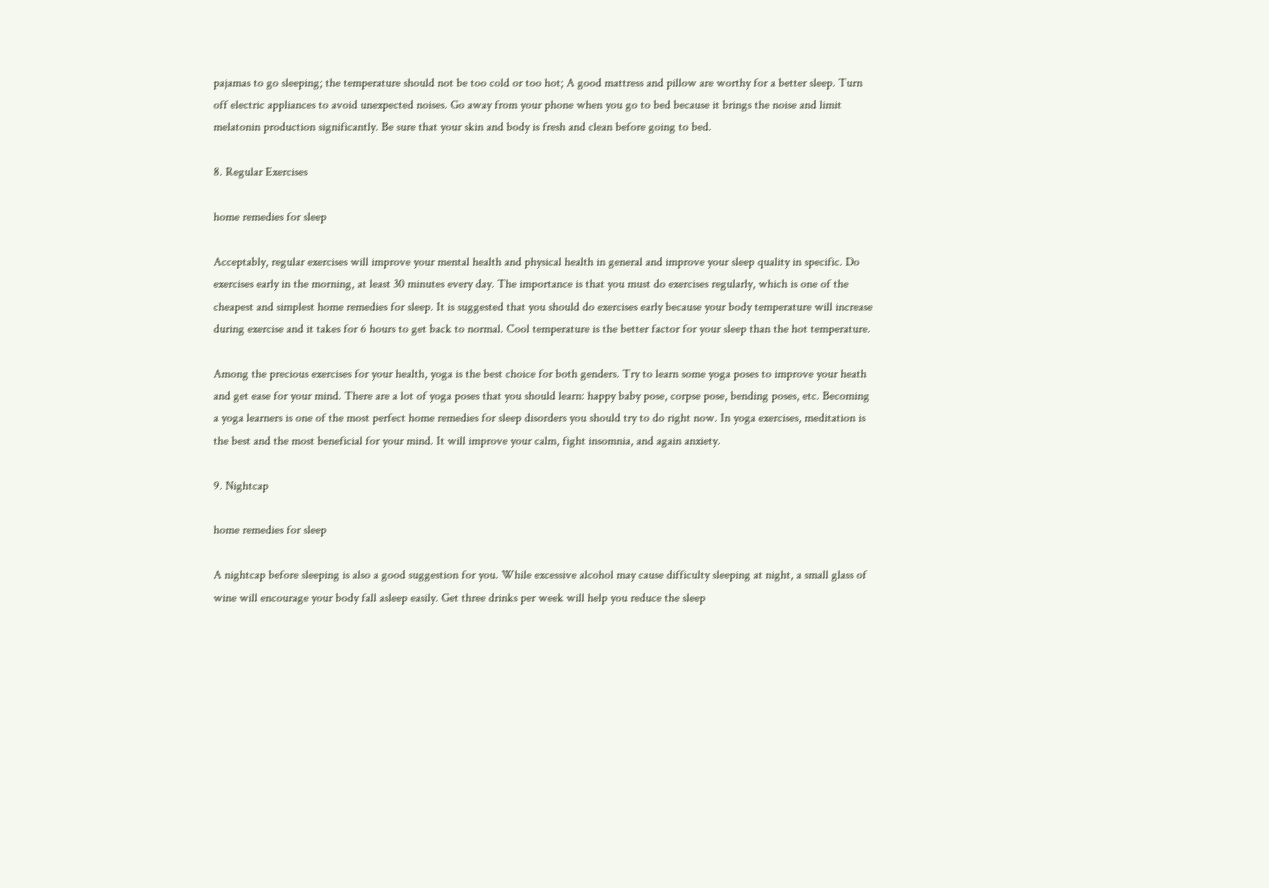pajamas to go sleeping; the temperature should not be too cold or too hot; A good mattress and pillow are worthy for a better sleep. Turn off electric appliances to avoid unexpected noises. Go away from your phone when you go to bed because it brings the noise and limit melatonin production significantly. Be sure that your skin and body is fresh and clean before going to bed.

8. Regular Exercises

home remedies for sleep

Acceptably, regular exercises will improve your mental health and physical health in general and improve your sleep quality in specific. Do exercises early in the morning, at least 30 minutes every day. The importance is that you must do exercises regularly, which is one of the cheapest and simplest home remedies for sleep. It is suggested that you should do exercises early because your body temperature will increase during exercise and it takes for 6 hours to get back to normal. Cool temperature is the better factor for your sleep than the hot temperature.

Among the precious exercises for your health, yoga is the best choice for both genders. Try to learn some yoga poses to improve your heath and get ease for your mind. There are a lot of yoga poses that you should learn: happy baby pose, corpse pose, bending poses, etc. Becoming a yoga learners is one of the most perfect home remedies for sleep disorders you should try to do right now. In yoga exercises, meditation is the best and the most beneficial for your mind. It will improve your calm, fight insomnia, and again anxiety.

9. Nightcap

home remedies for sleep

A nightcap before sleeping is also a good suggestion for you. While excessive alcohol may cause difficulty sleeping at night, a small glass of wine will encourage your body fall asleep easily. Get three drinks per week will help you reduce the sleep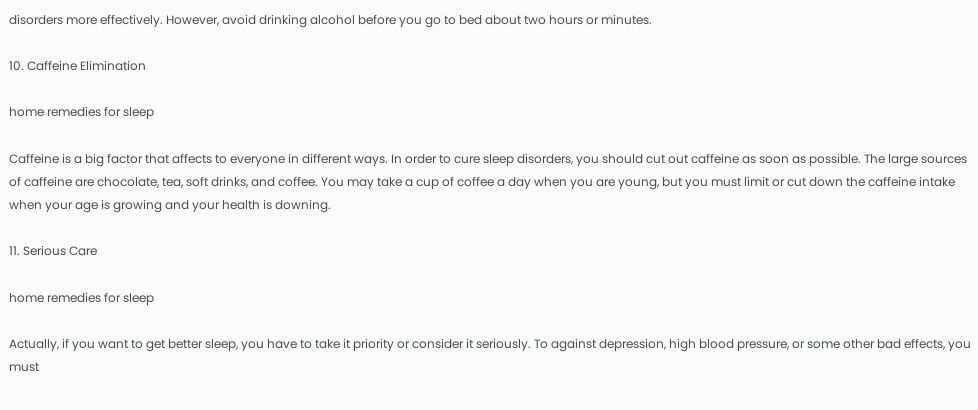disorders more effectively. However, avoid drinking alcohol before you go to bed about two hours or minutes.

10. Caffeine Elimination

home remedies for sleep

Caffeine is a big factor that affects to everyone in different ways. In order to cure sleep disorders, you should cut out caffeine as soon as possible. The large sources of caffeine are chocolate, tea, soft drinks, and coffee. You may take a cup of coffee a day when you are young, but you must limit or cut down the caffeine intake when your age is growing and your health is downing.

11. Serious Care

home remedies for sleep

Actually, if you want to get better sleep, you have to take it priority or consider it seriously. To against depression, high blood pressure, or some other bad effects, you must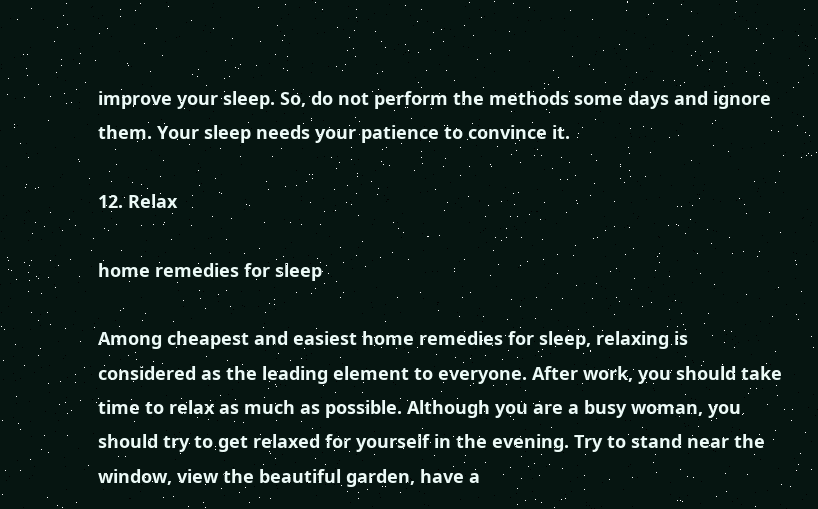improve your sleep. So, do not perform the methods some days and ignore them. Your sleep needs your patience to convince it.

12. Relax

home remedies for sleep

Among cheapest and easiest home remedies for sleep, relaxing is considered as the leading element to everyone. After work, you should take time to relax as much as possible. Although you are a busy woman, you should try to get relaxed for yourself in the evening. Try to stand near the window, view the beautiful garden, have a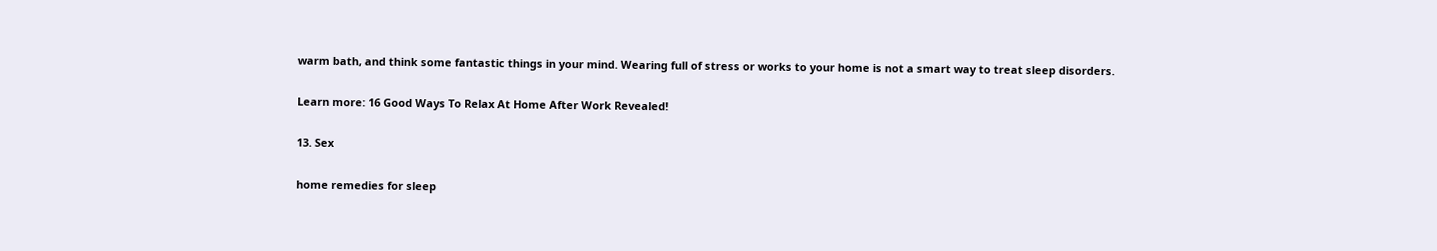warm bath, and think some fantastic things in your mind. Wearing full of stress or works to your home is not a smart way to treat sleep disorders.

Learn more: 16 Good Ways To Relax At Home After Work Revealed!

13. Sex

home remedies for sleep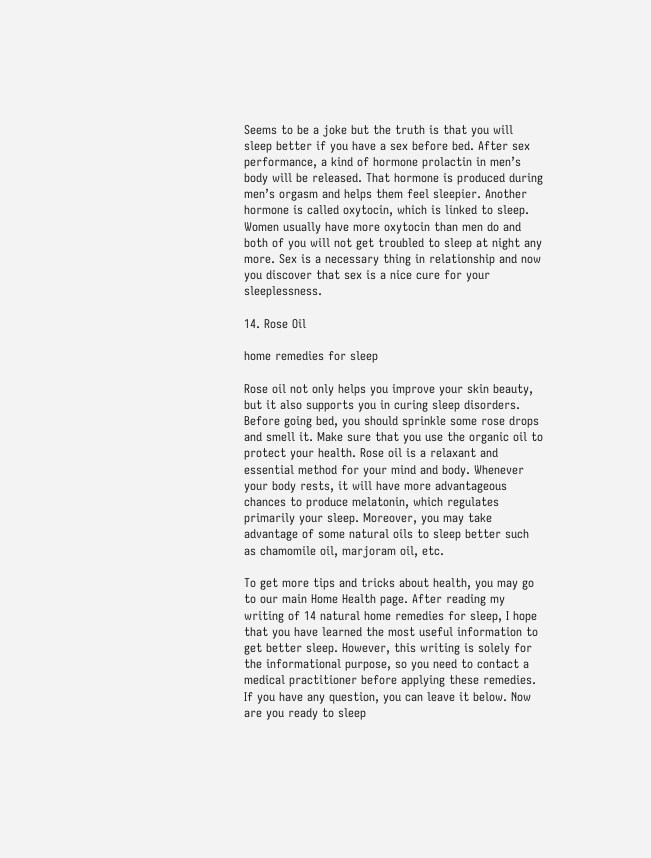Seems to be a joke but the truth is that you will sleep better if you have a sex before bed. After sex performance, a kind of hormone prolactin in men’s body will be released. That hormone is produced during men’s orgasm and helps them feel sleepier. Another hormone is called oxytocin, which is linked to sleep. Women usually have more oxytocin than men do and both of you will not get troubled to sleep at night any more. Sex is a necessary thing in relationship and now you discover that sex is a nice cure for your sleeplessness.

14. Rose Oil

home remedies for sleep

Rose oil not only helps you improve your skin beauty, but it also supports you in curing sleep disorders. Before going bed, you should sprinkle some rose drops and smell it. Make sure that you use the organic oil to protect your health. Rose oil is a relaxant and essential method for your mind and body. Whenever your body rests, it will have more advantageous chances to produce melatonin, which regulates primarily your sleep. Moreover, you may take advantage of some natural oils to sleep better such as chamomile oil, marjoram oil, etc.

To get more tips and tricks about health, you may go to our main Home Health page. After reading my writing of 14 natural home remedies for sleep, I hope that you have learned the most useful information to get better sleep. However, this writing is solely for the informational purpose, so you need to contact a medical practitioner before applying these remedies. If you have any question, you can leave it below. Now are you ready to sleep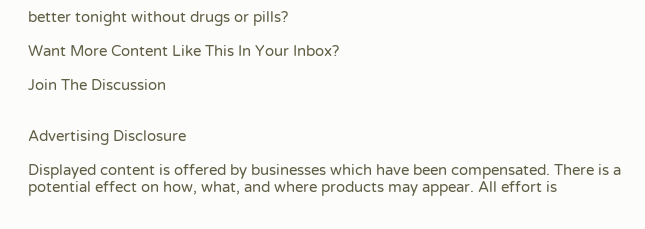better tonight without drugs or pills?

Want More Content Like This In Your Inbox?

Join The Discussion


Advertising Disclosure

Displayed content is offered by businesses which have been compensated. There is a potential effect on how, what, and where products may appear. All effort is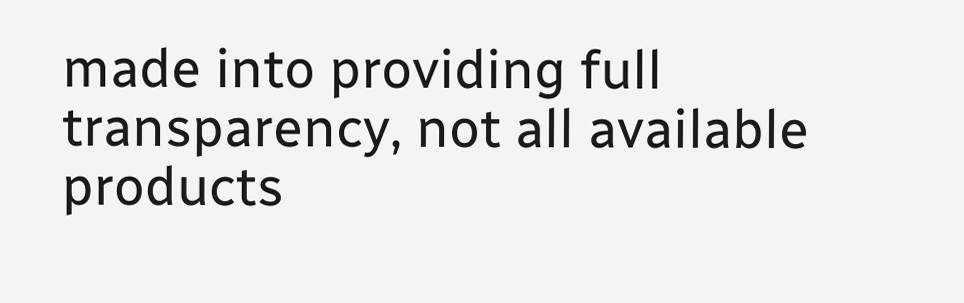made into providing full transparency, not all available products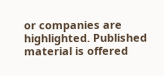or companies are highlighted. Published material is offered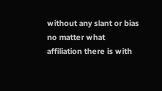without any slant or bias no matter what affiliation there is with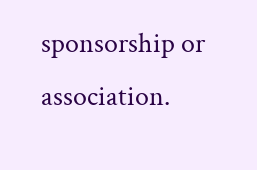sponsorship or association.